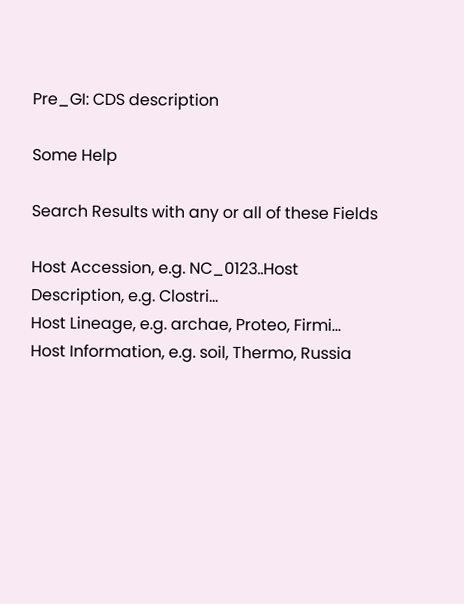Pre_GI: CDS description

Some Help

Search Results with any or all of these Fields

Host Accession, e.g. NC_0123..Host Description, e.g. Clostri...
Host Lineage, e.g. archae, Proteo, Firmi...
Host Information, e.g. soil, Thermo, Russia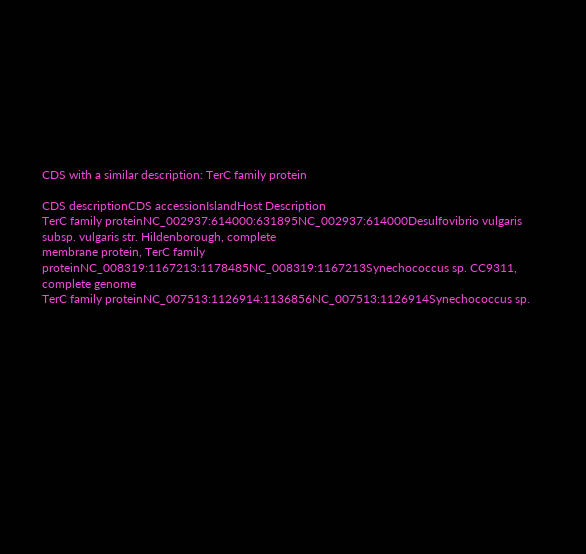CDS with a similar description: TerC family protein

CDS descriptionCDS accessionIslandHost Description
TerC family proteinNC_002937:614000:631895NC_002937:614000Desulfovibrio vulgaris subsp. vulgaris str. Hildenborough, complete
membrane protein, TerC family proteinNC_008319:1167213:1178485NC_008319:1167213Synechococcus sp. CC9311, complete genome
TerC family proteinNC_007513:1126914:1136856NC_007513:1126914Synechococcus sp.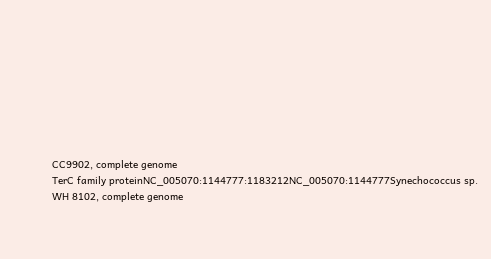CC9902, complete genome
TerC family proteinNC_005070:1144777:1183212NC_005070:1144777Synechococcus sp. WH 8102, complete genome